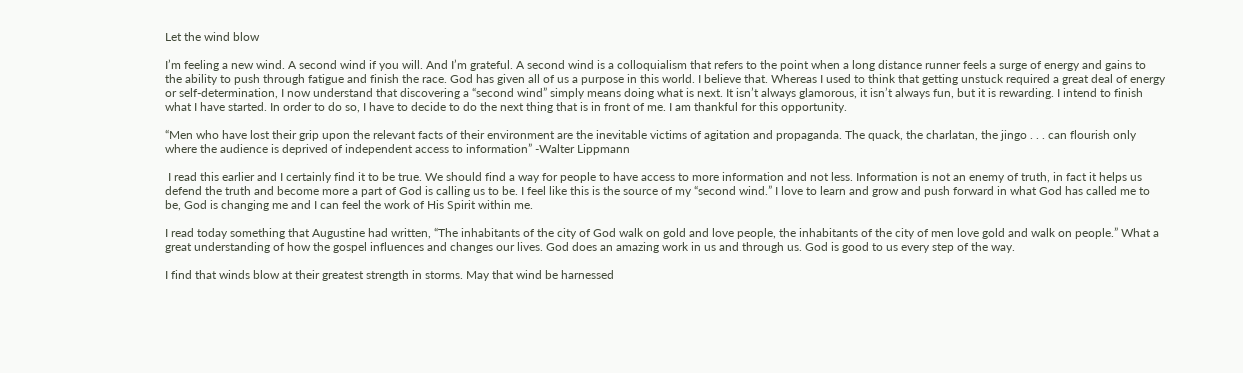Let the wind blow

I’m feeling a new wind. A second wind if you will. And I’m grateful. A second wind is a colloquialism that refers to the point when a long distance runner feels a surge of energy and gains to the ability to push through fatigue and finish the race. God has given all of us a purpose in this world. I believe that. Whereas I used to think that getting unstuck required a great deal of energy or self-determination, I now understand that discovering a “second wind” simply means doing what is next. It isn’t always glamorous, it isn’t always fun, but it is rewarding. I intend to finish what I have started. In order to do so, I have to decide to do the next thing that is in front of me. I am thankful for this opportunity.

“Men who have lost their grip upon the relevant facts of their environment are the inevitable victims of agitation and propaganda. The quack, the charlatan, the jingo . . . can flourish only where the audience is deprived of independent access to information” -Walter Lippmann

 I read this earlier and I certainly find it to be true. We should find a way for people to have access to more information and not less. Information is not an enemy of truth, in fact it helps us defend the truth and become more a part of God is calling us to be. I feel like this is the source of my “second wind.” I love to learn and grow and push forward in what God has called me to be, God is changing me and I can feel the work of His Spirit within me.

I read today something that Augustine had written, “The inhabitants of the city of God walk on gold and love people, the inhabitants of the city of men love gold and walk on people.” What a great understanding of how the gospel influences and changes our lives. God does an amazing work in us and through us. God is good to us every step of the way.

I find that winds blow at their greatest strength in storms. May that wind be harnessed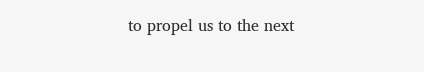to propel us to the next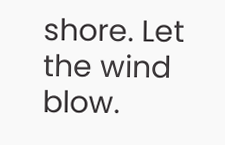shore. Let the wind blow.